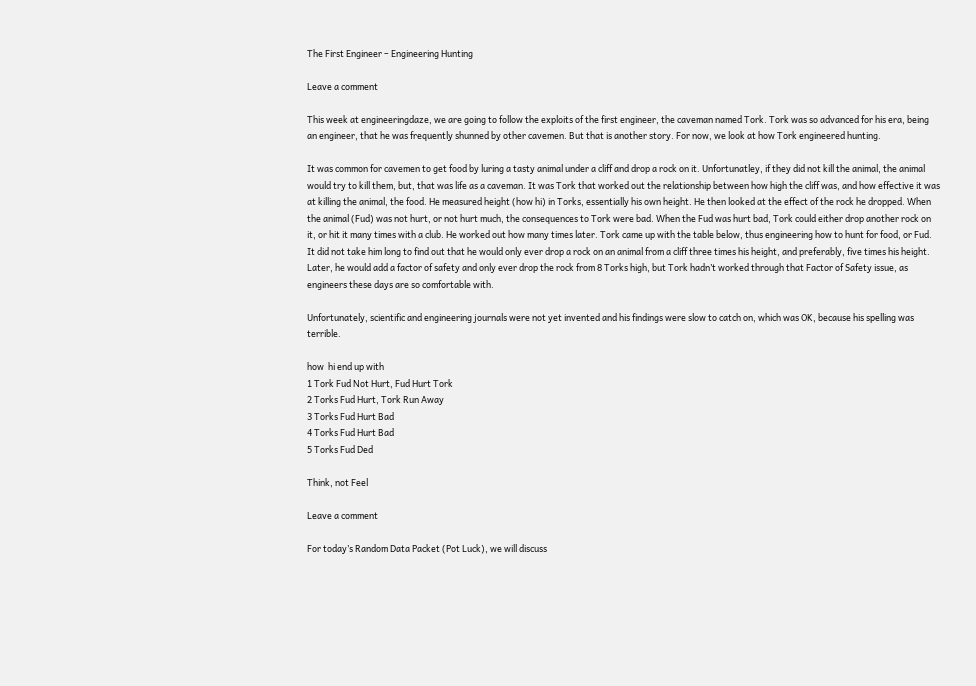The First Engineer – Engineering Hunting

Leave a comment

This week at engineeringdaze, we are going to follow the exploits of the first engineer, the caveman named Tork. Tork was so advanced for his era, being an engineer, that he was frequently shunned by other cavemen. But that is another story. For now, we look at how Tork engineered hunting.

It was common for cavemen to get food by luring a tasty animal under a cliff and drop a rock on it. Unfortunatley, if they did not kill the animal, the animal would try to kill them, but, that was life as a caveman. It was Tork that worked out the relationship between how high the cliff was, and how effective it was at killing the animal, the food. He measured height (how hi) in Torks, essentially his own height. He then looked at the effect of the rock he dropped. When the animal (Fud) was not hurt, or not hurt much, the consequences to Tork were bad. When the Fud was hurt bad, Tork could either drop another rock on it, or hit it many times with a club. He worked out how many times later. Tork came up with the table below, thus engineering how to hunt for food, or Fud. It did not take him long to find out that he would only ever drop a rock on an animal from a cliff three times his height, and preferably, five times his height. Later, he would add a factor of safety and only ever drop the rock from 8 Torks high, but Tork hadn’t worked through that Factor of Safety issue, as engineers these days are so comfortable with.

Unfortunately, scientific and engineering journals were not yet invented and his findings were slow to catch on, which was OK, because his spelling was terrible.

how  hi end up with
1 Tork Fud Not Hurt, Fud Hurt Tork
2 Torks Fud Hurt, Tork Run Away
3 Torks Fud Hurt Bad
4 Torks Fud Hurt Bad
5 Torks Fud Ded

Think, not Feel

Leave a comment

For today’s Random Data Packet (Pot Luck), we will discuss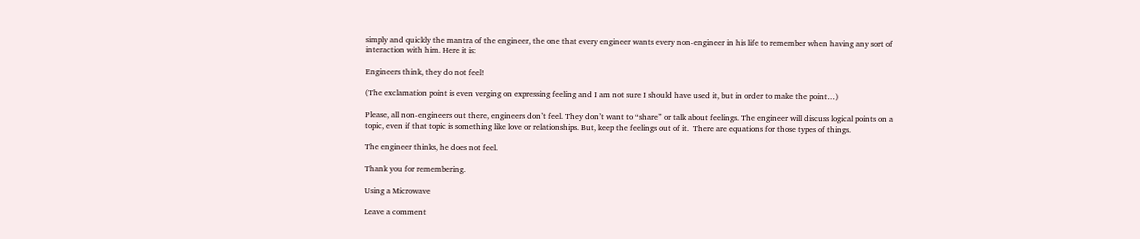simply and quickly the mantra of the engineer, the one that every engineer wants every non-engineer in his life to remember when having any sort of interaction with him. Here it is:

Engineers think, they do not feel!

(The exclamation point is even verging on expressing feeling and I am not sure I should have used it, but in order to make the point…)

Please, all non-engineers out there, engineers don’t feel. They don’t want to “share” or talk about feelings. The engineer will discuss logical points on a topic, even if that topic is something like love or relationships. But, keep the feelings out of it.  There are equations for those types of things.

The engineer thinks, he does not feel.

Thank you for remembering.

Using a Microwave

Leave a comment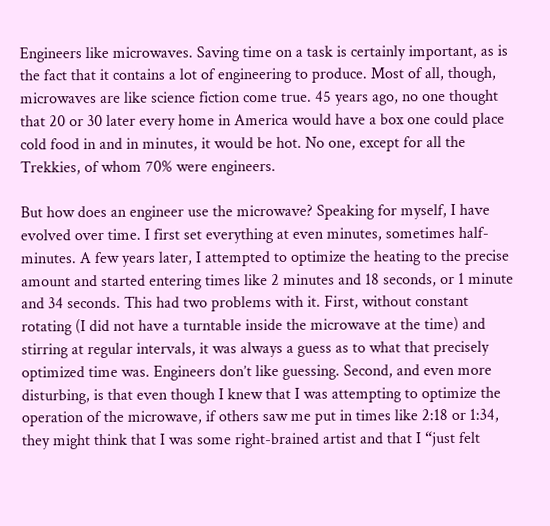Engineers like microwaves. Saving time on a task is certainly important, as is the fact that it contains a lot of engineering to produce. Most of all, though, microwaves are like science fiction come true. 45 years ago, no one thought that 20 or 30 later every home in America would have a box one could place cold food in and in minutes, it would be hot. No one, except for all the Trekkies, of whom 70% were engineers.

But how does an engineer use the microwave? Speaking for myself, I have evolved over time. I first set everything at even minutes, sometimes half-minutes. A few years later, I attempted to optimize the heating to the precise amount and started entering times like 2 minutes and 18 seconds, or 1 minute and 34 seconds. This had two problems with it. First, without constant rotating (I did not have a turntable inside the microwave at the time) and stirring at regular intervals, it was always a guess as to what that precisely optimized time was. Engineers don’t like guessing. Second, and even more disturbing, is that even though I knew that I was attempting to optimize the operation of the microwave, if others saw me put in times like 2:18 or 1:34, they might think that I was some right-brained artist and that I “just felt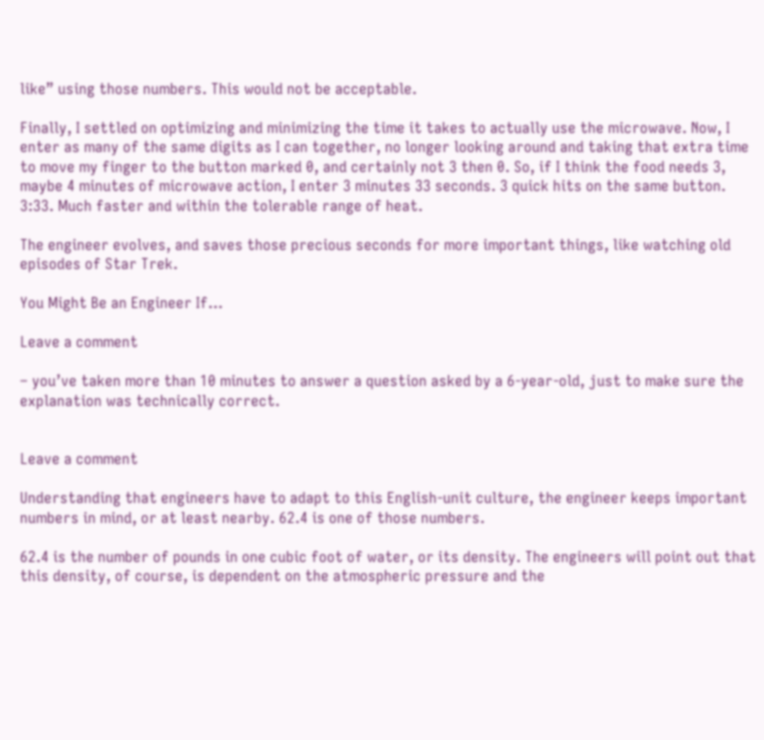like” using those numbers. This would not be acceptable.

Finally, I settled on optimizing and minimizing the time it takes to actually use the microwave. Now, I enter as many of the same digits as I can together, no longer looking around and taking that extra time to move my finger to the button marked 0, and certainly not 3 then 0. So, if I think the food needs 3, maybe 4 minutes of microwave action, I enter 3 minutes 33 seconds. 3 quick hits on the same button. 3:33. Much faster and within the tolerable range of heat.

The engineer evolves, and saves those precious seconds for more important things, like watching old episodes of Star Trek.

You Might Be an Engineer If…

Leave a comment

– you’ve taken more than 10 minutes to answer a question asked by a 6-year-old, just to make sure the explanation was technically correct.


Leave a comment

Understanding that engineers have to adapt to this English-unit culture, the engineer keeps important numbers in mind, or at least nearby. 62.4 is one of those numbers.

62.4 is the number of pounds in one cubic foot of water, or its density. The engineers will point out that this density, of course, is dependent on the atmospheric pressure and the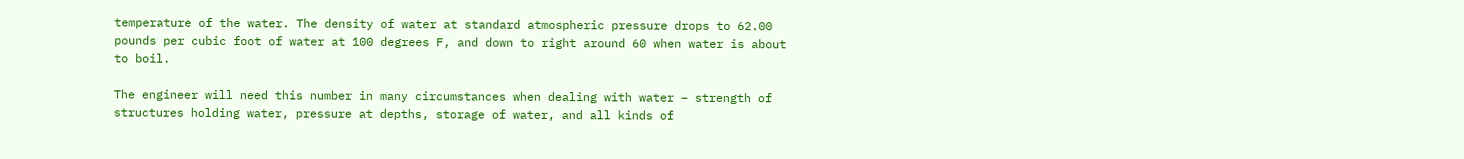temperature of the water. The density of water at standard atmospheric pressure drops to 62.00 pounds per cubic foot of water at 100 degrees F, and down to right around 60 when water is about to boil.

The engineer will need this number in many circumstances when dealing with water – strength of structures holding water, pressure at depths, storage of water, and all kinds of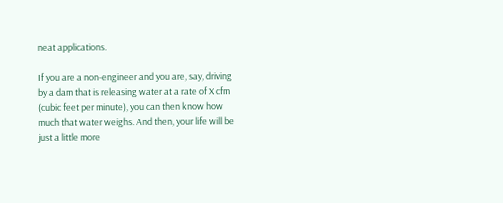neat applications.

If you are a non-engineer and you are, say, driving by a dam that is releasing water at a rate of X cfm (cubic feet per minute), you can then know how much that water weighs. And then, your life will be just a little more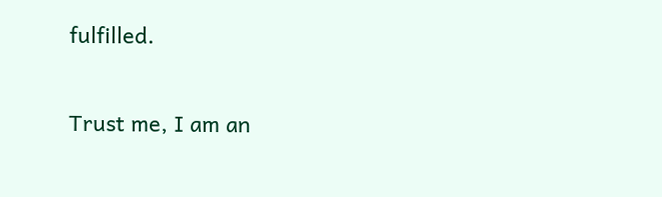fulfilled.

Trust me, I am an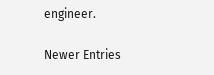engineer.

Newer Entries